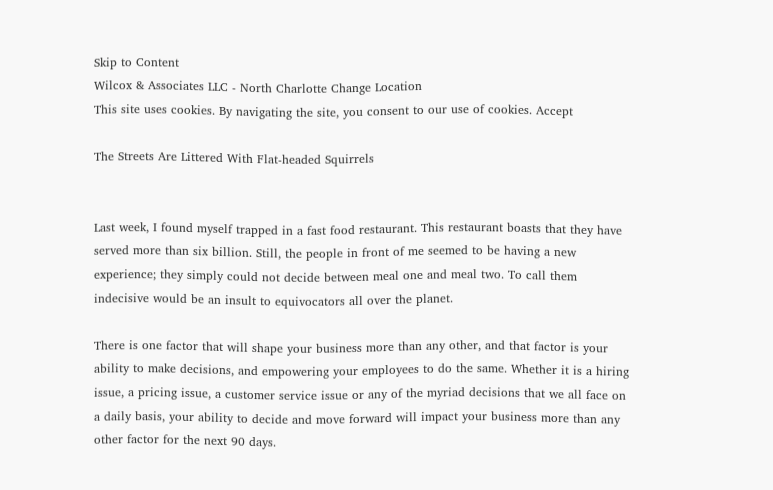Skip to Content
Wilcox & Associates LLC - North Charlotte Change Location
This site uses cookies. By navigating the site, you consent to our use of cookies. Accept

The Streets Are Littered With Flat-headed Squirrels


Last week, I found myself trapped in a fast food restaurant. This restaurant boasts that they have served more than six billion. Still, the people in front of me seemed to be having a new experience; they simply could not decide between meal one and meal two. To call them indecisive would be an insult to equivocators all over the planet.

There is one factor that will shape your business more than any other, and that factor is your ability to make decisions, and empowering your employees to do the same. Whether it is a hiring issue, a pricing issue, a customer service issue or any of the myriad decisions that we all face on a daily basis, your ability to decide and move forward will impact your business more than any other factor for the next 90 days.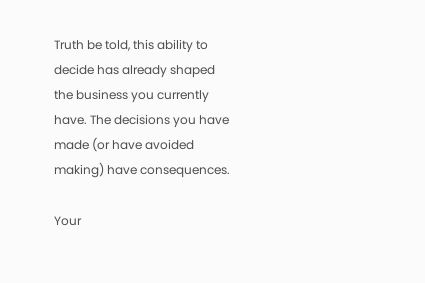Truth be told, this ability to decide has already shaped the business you currently have. The decisions you have made (or have avoided making) have consequences.

Your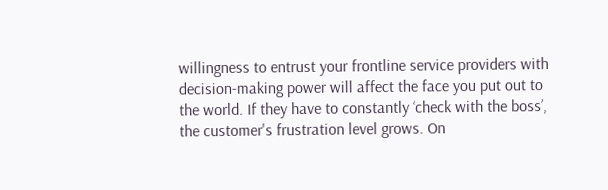willingness to entrust your frontline service providers with decision-making power will affect the face you put out to the world. If they have to constantly ‘check with the boss’, the customer's frustration level grows. On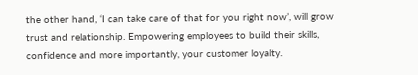the other hand, ‘I can take care of that for you right now’, will grow trust and relationship. Empowering employees to build their skills, confidence and more importantly, your customer loyalty.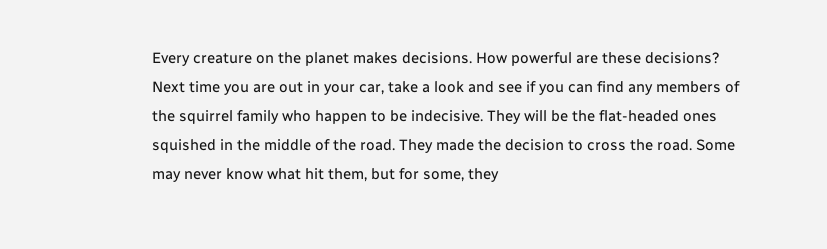Every creature on the planet makes decisions. How powerful are these decisions? Next time you are out in your car, take a look and see if you can find any members of the squirrel family who happen to be indecisive. They will be the flat-headed ones squished in the middle of the road. They made the decision to cross the road. Some may never know what hit them, but for some, they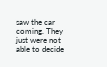saw the car coming. They just were not able to decide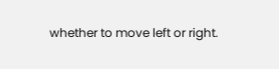whether to move left or right.